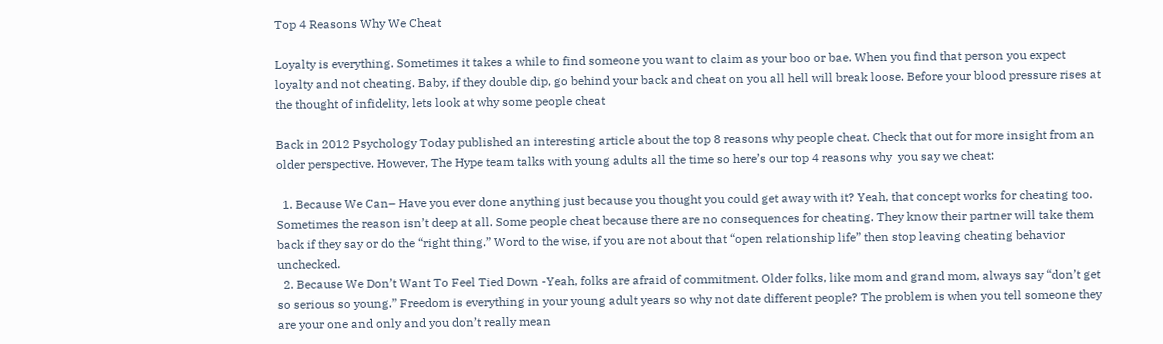Top 4 Reasons Why We Cheat

Loyalty is everything. Sometimes it takes a while to find someone you want to claim as your boo or bae. When you find that person you expect loyalty and not cheating. Baby, if they double dip, go behind your back and cheat on you all hell will break loose. Before your blood pressure rises at the thought of infidelity, lets look at why some people cheat

Back in 2012 Psychology Today published an interesting article about the top 8 reasons why people cheat. Check that out for more insight from an older perspective. However, The Hype team talks with young adults all the time so here’s our top 4 reasons why  you say we cheat:

  1. Because We Can– Have you ever done anything just because you thought you could get away with it? Yeah, that concept works for cheating too. Sometimes the reason isn’t deep at all. Some people cheat because there are no consequences for cheating. They know their partner will take them back if they say or do the “right thing.” Word to the wise, if you are not about that “open relationship life” then stop leaving cheating behavior unchecked.
  2. Because We Don’t Want To Feel Tied Down -Yeah, folks are afraid of commitment. Older folks, like mom and grand mom, always say “don’t get so serious so young.” Freedom is everything in your young adult years so why not date different people? The problem is when you tell someone they are your one and only and you don’t really mean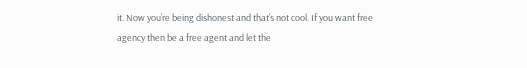it. Now you’re being dishonest and that’s not cool. If you want free agency then be a free agent and let the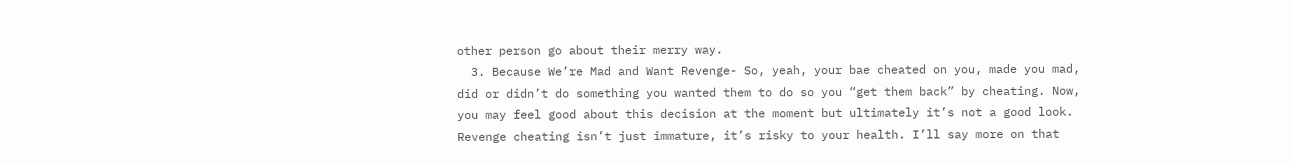other person go about their merry way.
  3. Because We’re Mad and Want Revenge- So, yeah, your bae cheated on you, made you mad, did or didn’t do something you wanted them to do so you “get them back” by cheating. Now, you may feel good about this decision at the moment but ultimately it’s not a good look. Revenge cheating isn’t just immature, it’s risky to your health. I’ll say more on that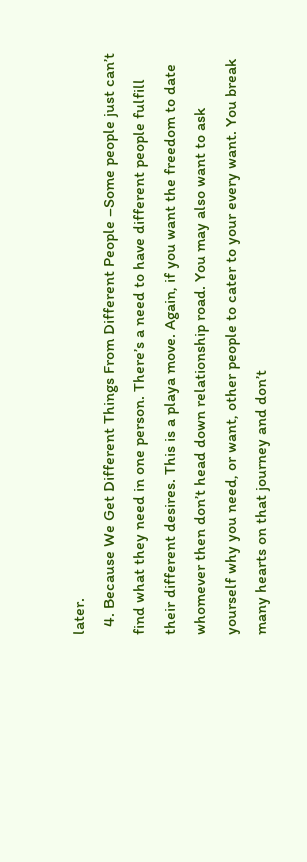later.
  4. Because We Get Different Things From Different People –Some people just can’t find what they need in one person. There’s a need to have different people fulfill their different desires. This is a playa move. Again, if you want the freedom to date whomever then don’t head down relationship road. You may also want to ask yourself why you need, or want, other people to cater to your every want. You break many hearts on that journey and don’t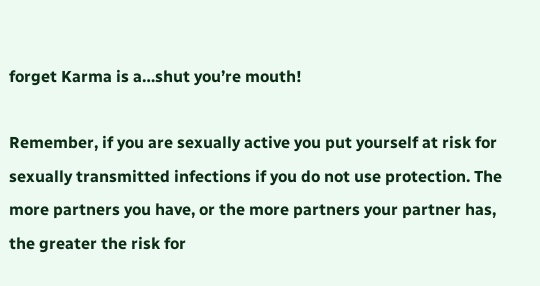forget Karma is a…shut you’re mouth!

Remember, if you are sexually active you put yourself at risk for sexually transmitted infections if you do not use protection. The more partners you have, or the more partners your partner has, the greater the risk for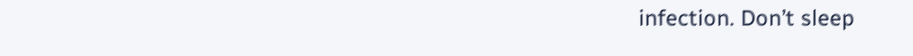infection. Don’t sleep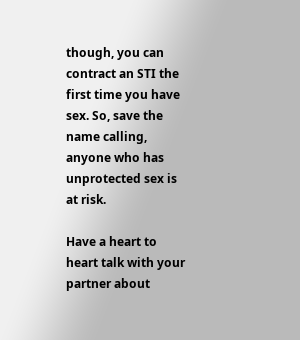though, you can contract an STI the first time you have sex. So, save the name calling, anyone who has unprotected sex is at risk.

Have a heart to heart talk with your partner about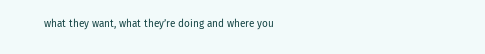what they want, what they’re doing and where you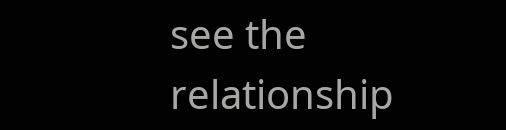see the relationship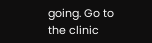going. Go to the clinic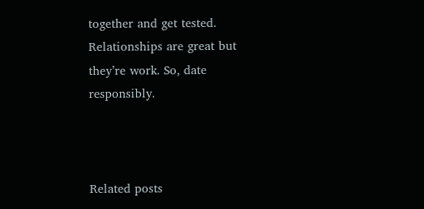together and get tested.  Relationships are great but they’re work. So, date responsibly.



Related posts